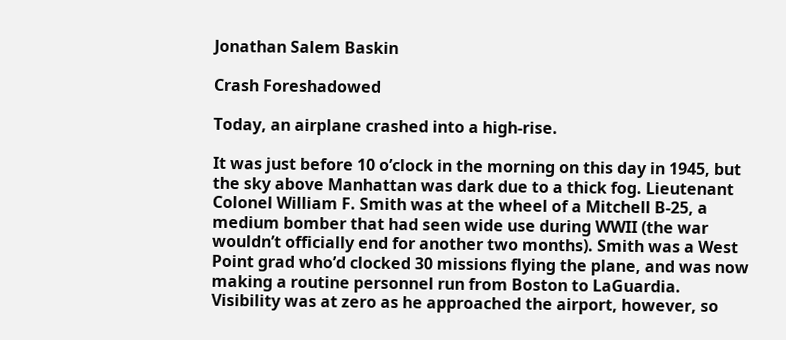Jonathan Salem Baskin

Crash Foreshadowed

Today, an airplane crashed into a high-rise.

It was just before 10 o’clock in the morning on this day in 1945, but the sky above Manhattan was dark due to a thick fog. Lieutenant Colonel William F. Smith was at the wheel of a Mitchell B-25, a medium bomber that had seen wide use during WWII (the war wouldn’t officially end for another two months). Smith was a West Point grad who’d clocked 30 missions flying the plane, and was now making a routine personnel run from Boston to LaGuardia. Visibility was at zero as he approached the airport, however, so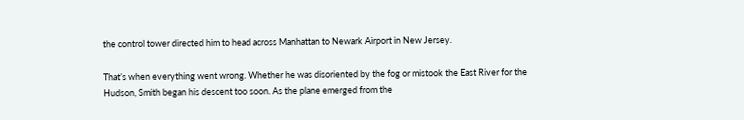the control tower directed him to head across Manhattan to Newark Airport in New Jersey.

That’s when everything went wrong. Whether he was disoriented by the fog or mistook the East River for the Hudson, Smith began his descent too soon. As the plane emerged from the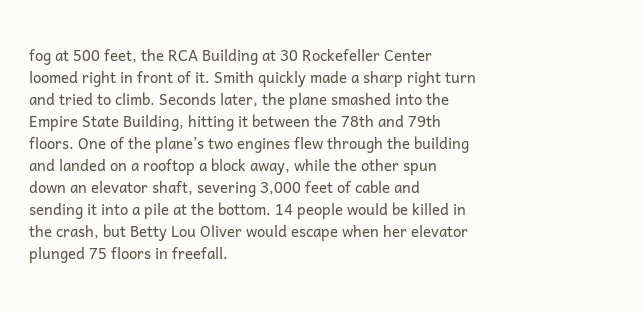fog at 500 feet, the RCA Building at 30 Rockefeller Center loomed right in front of it. Smith quickly made a sharp right turn and tried to climb. Seconds later, the plane smashed into the Empire State Building, hitting it between the 78th and 79th floors. One of the plane’s two engines flew through the building and landed on a rooftop a block away, while the other spun down an elevator shaft, severing 3,000 feet of cable and sending it into a pile at the bottom. 14 people would be killed in the crash, but Betty Lou Oliver would escape when her elevator plunged 75 floors in freefall.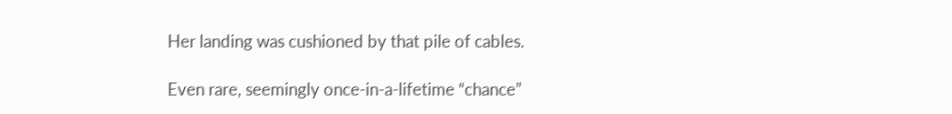Her landing was cushioned by that pile of cables.

Even rare, seemingly once-in-a-lifetime “chance”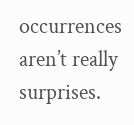occurrences aren’t really surprises.